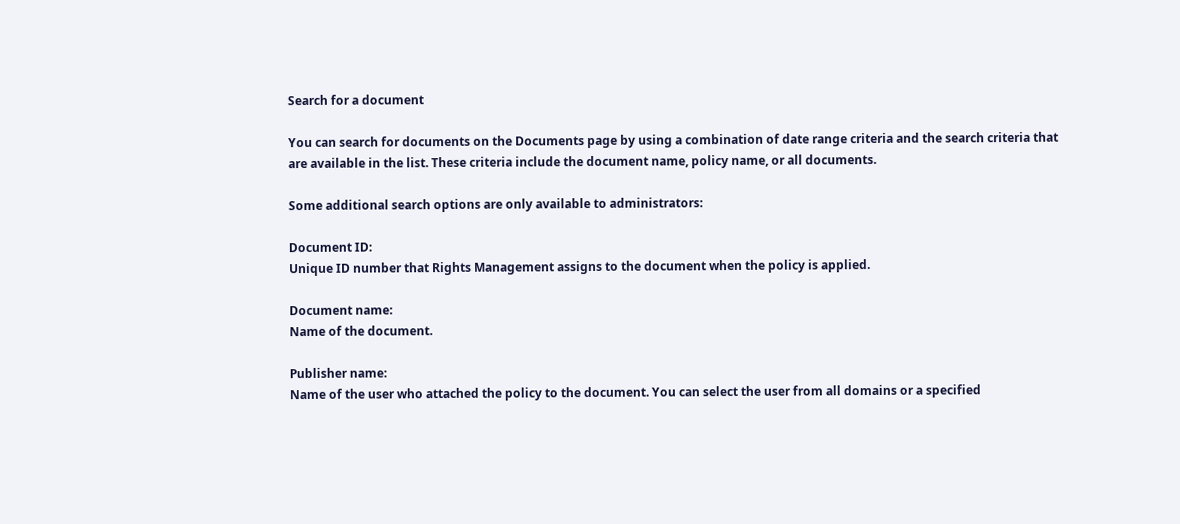Search for a document

You can search for documents on the Documents page by using a combination of date range criteria and the search criteria that are available in the list. These criteria include the document name, policy name, or all documents.

Some additional search options are only available to administrators:

Document ID:
Unique ID number that Rights Management assigns to the document when the policy is applied.

Document name:
Name of the document.

Publisher name:
Name of the user who attached the policy to the document. You can select the user from all domains or a specified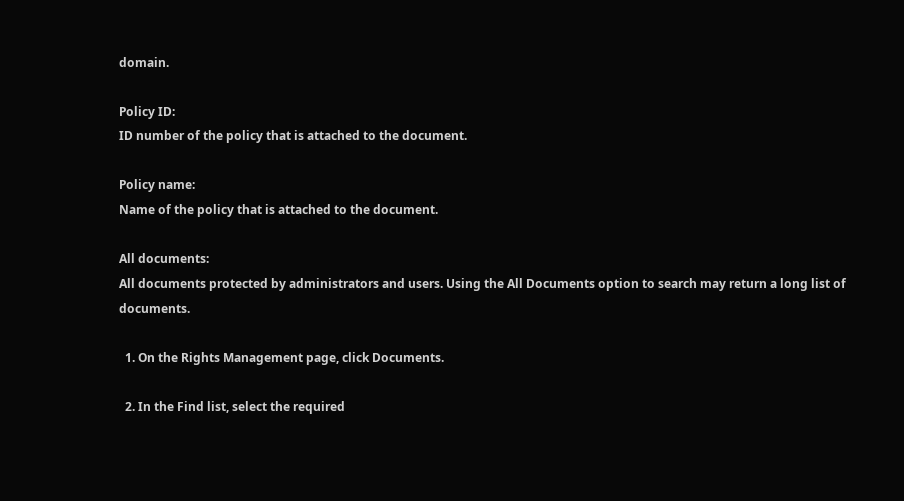domain.

Policy ID:
ID number of the policy that is attached to the document.

Policy name:
Name of the policy that is attached to the document.

All documents:
All documents protected by administrators and users. Using the All Documents option to search may return a long list of documents.

  1. On the Rights Management page, click Documents.

  2. In the Find list, select the required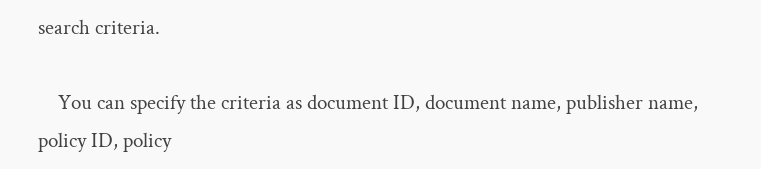search criteria.

    You can specify the criteria as document ID, document name, publisher name, policy ID, policy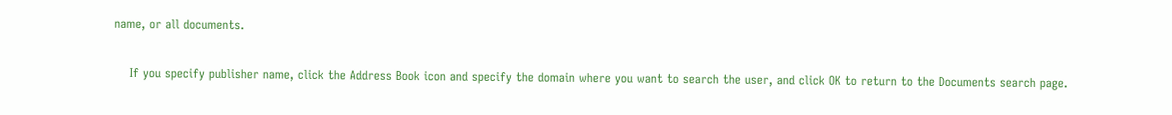name, or all documents.

    If you specify publisher name, click the Address Book icon and specify the domain where you want to search the user, and click OK to return to the Documents search page.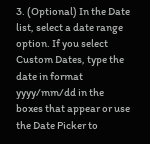3. (Optional) In the Date list, select a date range option. If you select Custom Dates, type the date in format yyyy/mm/dd in the boxes that appear or use the Date Picker to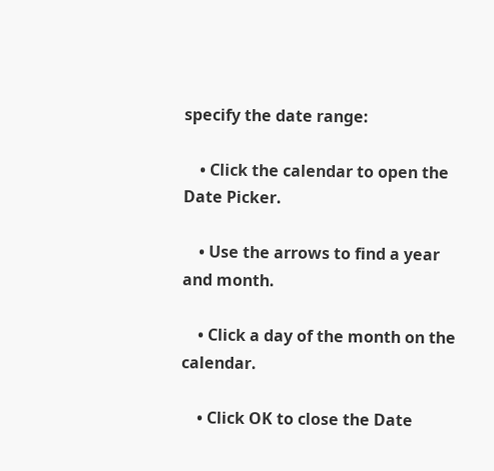specify the date range:

    • Click the calendar to open the Date Picker.

    • Use the arrows to find a year and month.

    • Click a day of the month on the calendar.

    • Click OK to close the Date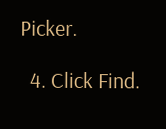Picker.

  4. Click Find.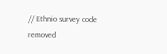// Ethnio survey code removed